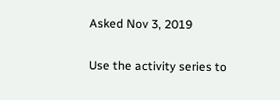Asked Nov 3, 2019

Use the activity series to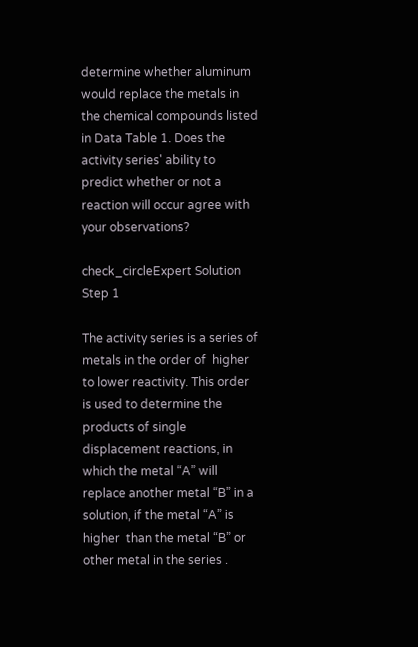determine whether aluminum would replace the metals in the chemical compounds listed in Data Table 1. Does the activity series' ability to predict whether or not a reaction will occur agree with your observations?

check_circleExpert Solution
Step 1

The activity series is a series of metals in the order of  higher to lower reactivity. This order is used to determine the products of single displacement reactions, in which the metal “A” will replace another metal “B” in a solution, if the metal “A” is higher  than the metal “B” or other metal in the series .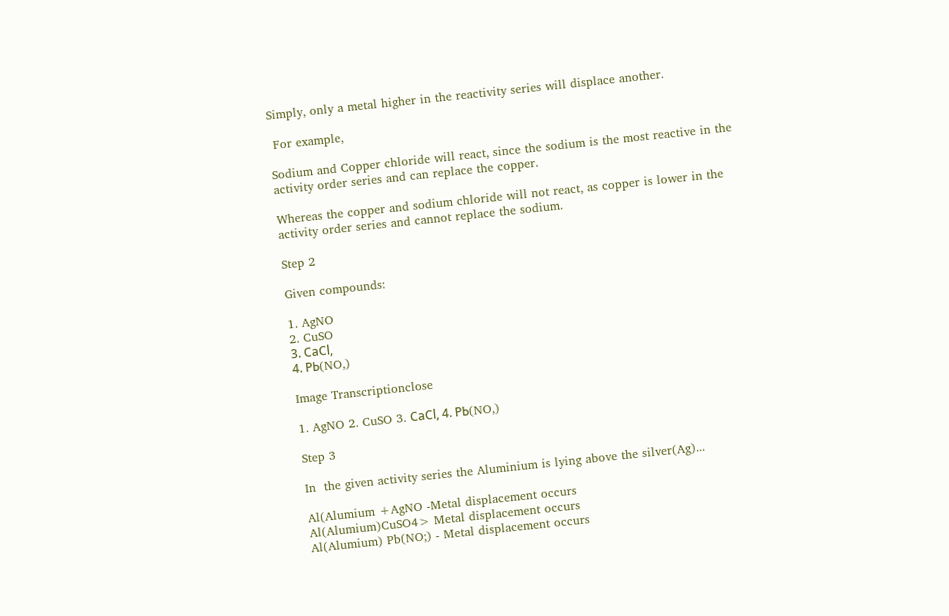Simply, only a metal higher in the reactivity series will displace another.

 For example,

Sodium and Copper chloride will react, since the sodium is the most reactive in the activity order series and can replace the copper.

Whereas the copper and sodium chloride will not react, as copper is lower in the activity order series and cannot replace the sodium.

Step 2

Given compounds:

1. AgNO
2. CuSO
3. СаCl,
4. РЬ(NO,)

Image Transcriptionclose

1. AgNO 2. CuSO 3. СаCl, 4. РЬ(NO,)

Step 3

In  the given activity series the Aluminium is lying above the silver(Ag)...

Al(Alumium +AgNO -Metal displacement occurs
Al(Alumium)CuSO4> Metal displacement occurs
Al(Alumium) Pb(NO;) - Metal displacement occurs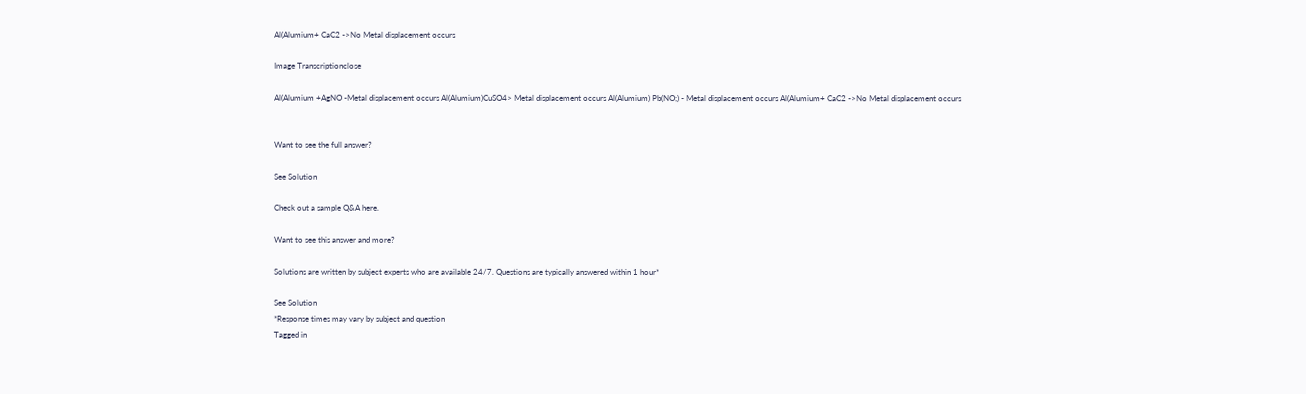Al(Alumium+ CaC2 ->No Metal displacement occurs

Image Transcriptionclose

Al(Alumium +AgNO -Metal displacement occurs Al(Alumium)CuSO4> Metal displacement occurs Al(Alumium) Pb(NO;) - Metal displacement occurs Al(Alumium+ CaC2 ->No Metal displacement occurs


Want to see the full answer?

See Solution

Check out a sample Q&A here.

Want to see this answer and more?

Solutions are written by subject experts who are available 24/7. Questions are typically answered within 1 hour*

See Solution
*Response times may vary by subject and question
Tagged in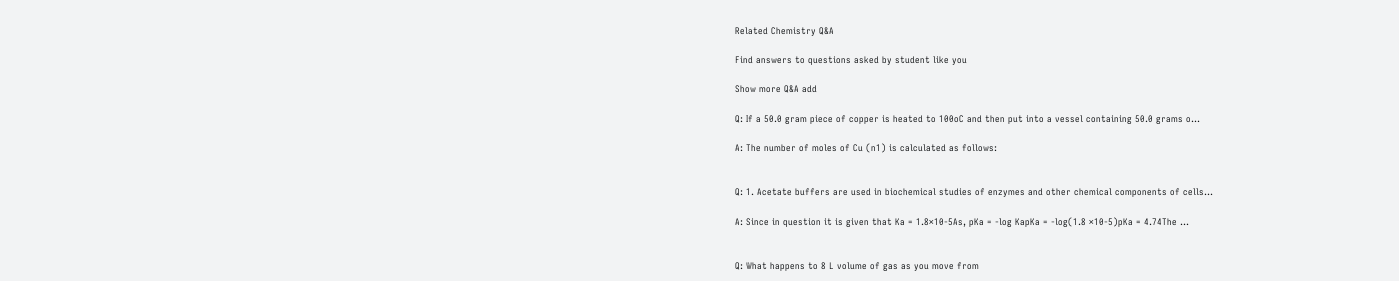Related Chemistry Q&A

Find answers to questions asked by student like you

Show more Q&A add

Q: If a 50.0 gram piece of copper is heated to 100oC and then put into a vessel containing 50.0 grams o...

A: The number of moles of Cu (n1) is calculated as follows:


Q: 1. Acetate buffers are used in biochemical studies of enzymes and other chemical components of cells...

A: Since in question it is given that Ka = 1.8×10-5As, pKa = -log KapKa = -log(1.8 ×10-5)pKa = 4.74The ...


Q: What happens to 8 L volume of gas as you move from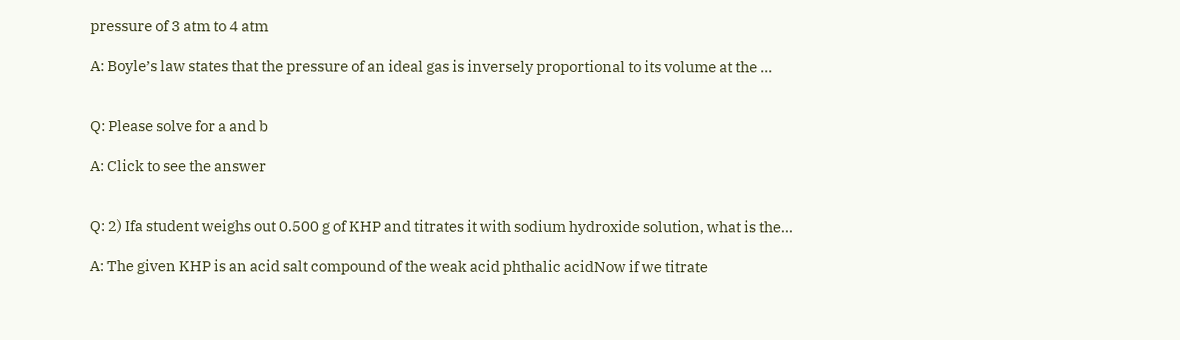pressure of 3 atm to 4 atm

A: Boyle’s law states that the pressure of an ideal gas is inversely proportional to its volume at the ...


Q: Please solve for a and b

A: Click to see the answer


Q: 2) Ifa student weighs out 0.500 g of KHP and titrates it with sodium hydroxide solution, what is the...

A: The given KHP is an acid salt compound of the weak acid phthalic acidNow if we titrate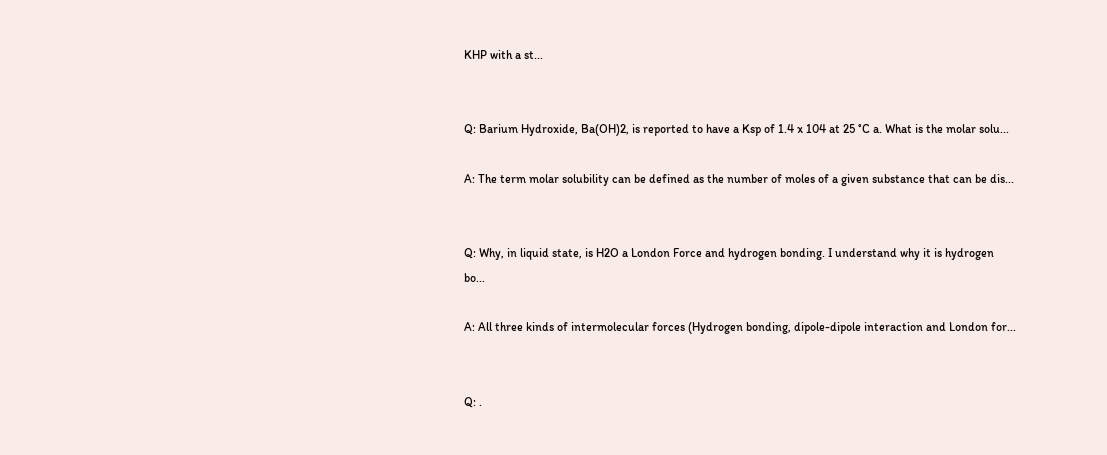KHP with a st...


Q: Barium Hydroxide, Ba(OH)2, is reported to have a Ksp of 1.4 x 104 at 25 °C a. What is the molar solu...

A: The term molar solubility can be defined as the number of moles of a given substance that can be dis...


Q: Why, in liquid state, is H2O a London Force and hydrogen bonding. I understand why it is hydrogen bo...

A: All three kinds of intermolecular forces (Hydrogen bonding, dipole-dipole interaction and London for...


Q: .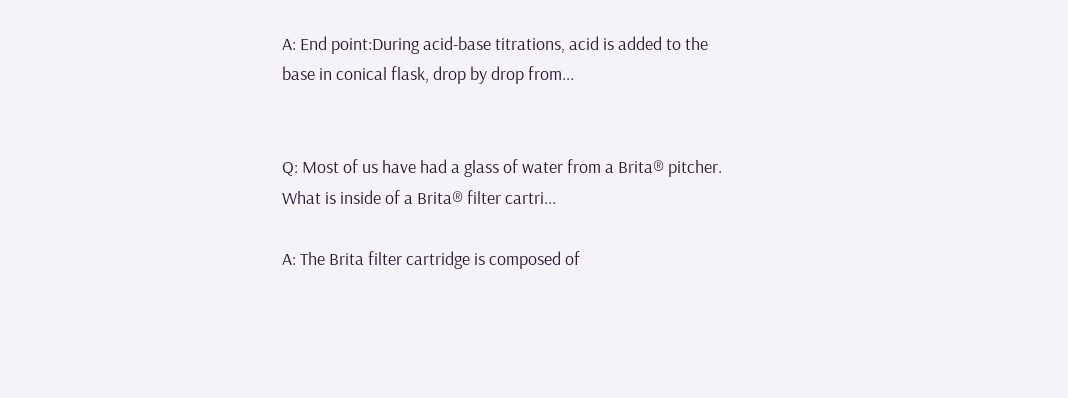A: End point:During acid-base titrations, acid is added to the base in conical flask, drop by drop from...


Q: Most of us have had a glass of water from a Brita® pitcher. What is inside of a Brita® filter cartri...

A: The Brita filter cartridge is composed of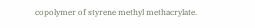copolymer of styrene methyl methacrylate.